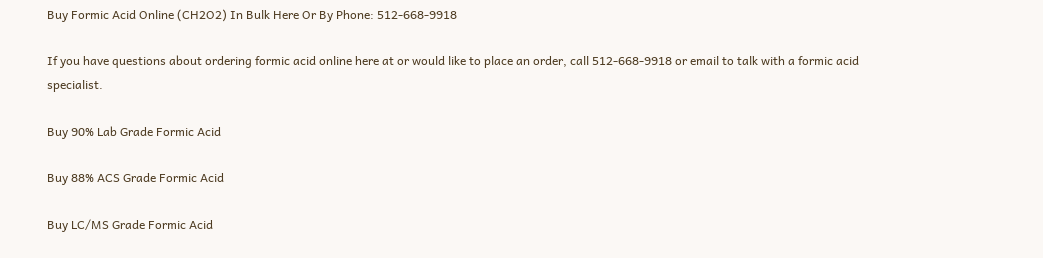Buy Formic Acid Online (CH2O2) In Bulk Here Or By Phone: 512-668-9918

If you have questions about ordering formic acid online here at or would like to place an order, call 512-668-9918 or email to talk with a formic acid specialist.

Buy 90% Lab Grade Formic Acid

Buy 88% ACS Grade Formic Acid

Buy LC/MS Grade Formic Acid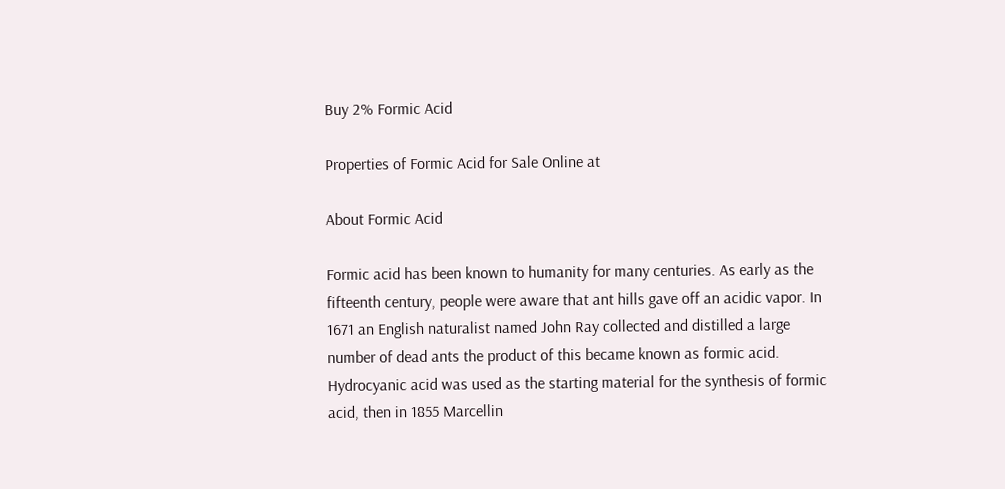Buy 2% Formic Acid

Properties of Formic Acid for Sale Online at

About Formic Acid

Formic acid has been known to humanity for many centuries. As early as the fifteenth century, people were aware that ant hills gave off an acidic vapor. In 1671 an English naturalist named John Ray collected and distilled a large number of dead ants the product of this became known as formic acid. Hydrocyanic acid was used as the starting material for the synthesis of formic acid, then in 1855 Marcellin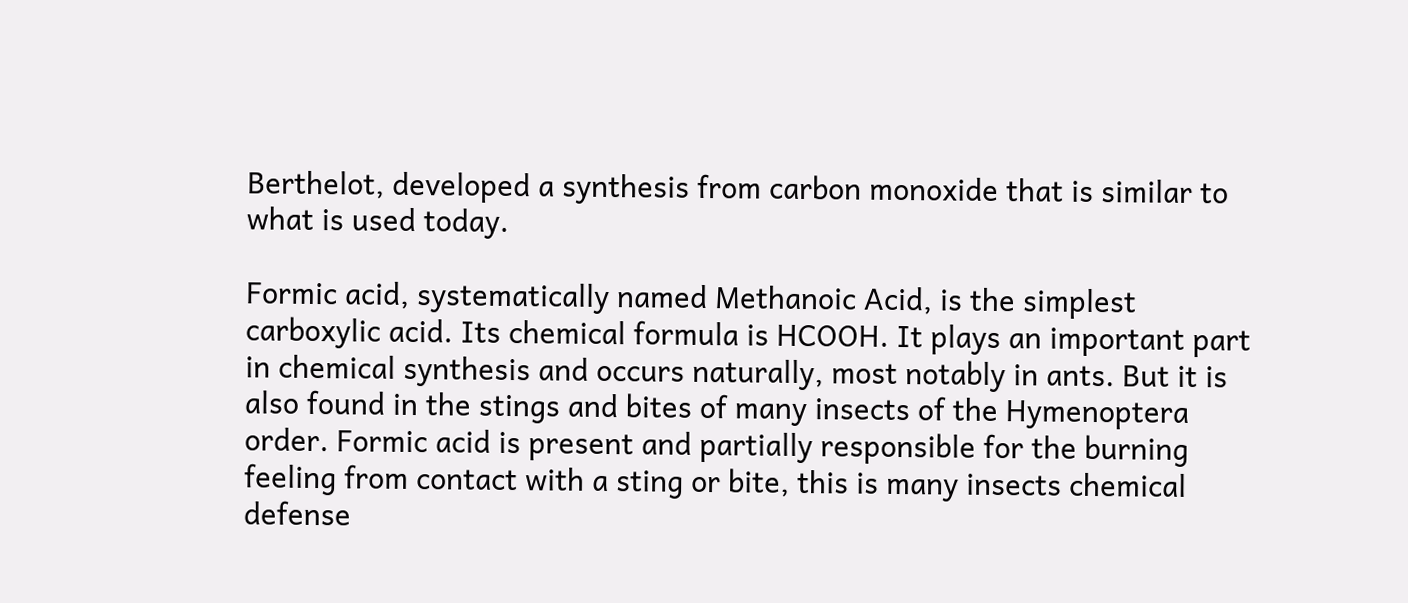Berthelot, developed a synthesis from carbon monoxide that is similar to what is used today.

Formic acid, systematically named Methanoic Acid, is the simplest carboxylic acid. Its chemical formula is HCOOH. It plays an important part in chemical synthesis and occurs naturally, most notably in ants. But it is also found in the stings and bites of many insects of the Hymenoptera order. Formic acid is present and partially responsible for the burning feeling from contact with a sting or bite, this is many insects chemical defense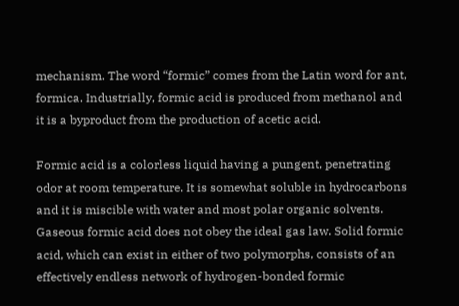mechanism. The word “formic” comes from the Latin word for ant, formica. Industrially, formic acid is produced from methanol and it is a byproduct from the production of acetic acid.

Formic acid is a colorless liquid having a pungent, penetrating odor at room temperature. It is somewhat soluble in hydrocarbons and it is miscible with water and most polar organic solvents. Gaseous formic acid does not obey the ideal gas law. Solid formic acid, which can exist in either of two polymorphs, consists of an effectively endless network of hydrogen-bonded formic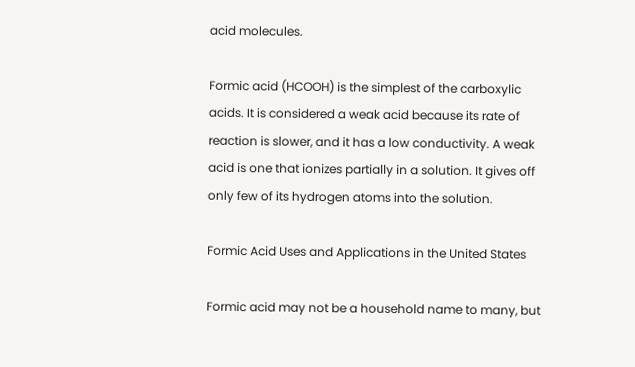acid molecules.

Formic acid (HCOOH) is the simplest of the carboxylic acids. It is considered a weak acid because its rate of reaction is slower, and it has a low conductivity. A weak acid is one that ionizes partially in a solution. It gives off only few of its hydrogen atoms into the solution.

Formic Acid Uses and Applications in the United States

Formic acid may not be a household name to many, but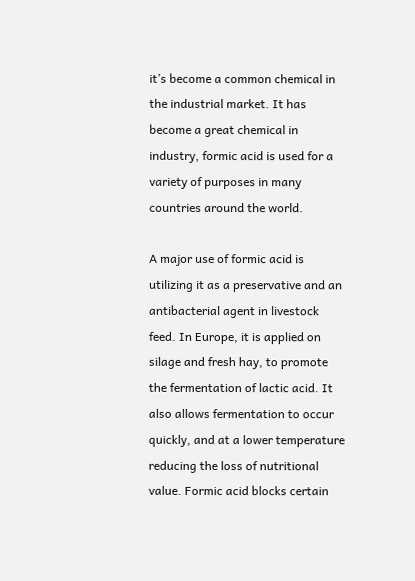it’s become a common chemical in the industrial market. It has become a great chemical in industry, formic acid is used for a variety of purposes in many countries around the world.

A major use of formic acid is utilizing it as a preservative and an antibacterial agent in livestock feed. In Europe, it is applied on silage and fresh hay, to promote the fermentation of lactic acid. It also allows fermentation to occur quickly, and at a lower temperature reducing the loss of nutritional value. Formic acid blocks certain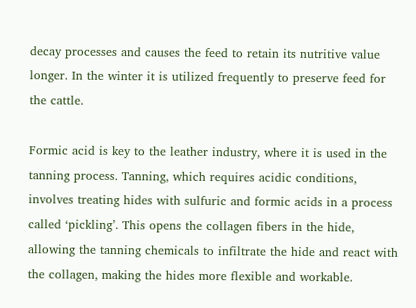decay processes and causes the feed to retain its nutritive value longer. In the winter it is utilized frequently to preserve feed for the cattle.

Formic acid is key to the leather industry, where it is used in the tanning process. Tanning, which requires acidic conditions, involves treating hides with sulfuric and formic acids in a process called ‘pickling’. This opens the collagen fibers in the hide, allowing the tanning chemicals to infiltrate the hide and react with the collagen, making the hides more flexible and workable.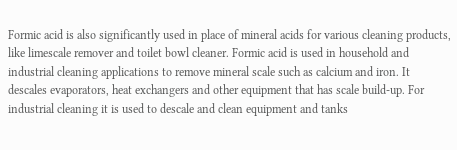Formic acid is also significantly used in place of mineral acids for various cleaning products, like limescale remover and toilet bowl cleaner. Formic acid is used in household and industrial cleaning applications to remove mineral scale such as calcium and iron. It descales evaporators, heat exchangers and other equipment that has scale build-up. For industrial cleaning it is used to descale and clean equipment and tanks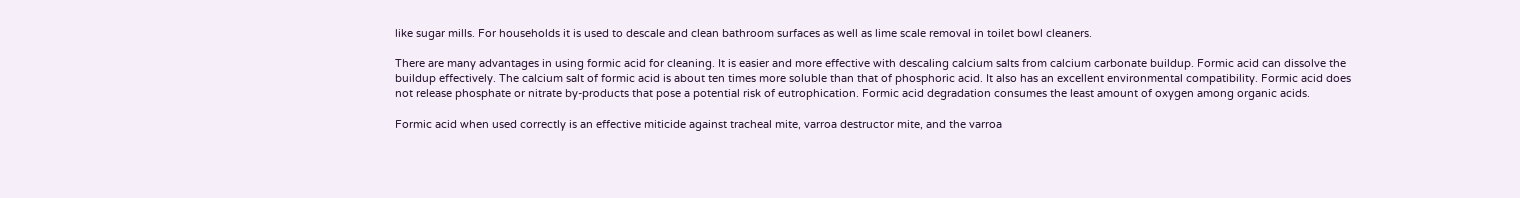like sugar mills. For households it is used to descale and clean bathroom surfaces as well as lime scale removal in toilet bowl cleaners.

There are many advantages in using formic acid for cleaning. It is easier and more effective with descaling calcium salts from calcium carbonate buildup. Formic acid can dissolve the buildup effectively. The calcium salt of formic acid is about ten times more soluble than that of phosphoric acid. It also has an excellent environmental compatibility. Formic acid does not release phosphate or nitrate by-products that pose a potential risk of eutrophication. Formic acid degradation consumes the least amount of oxygen among organic acids.

Formic acid when used correctly is an effective miticide against tracheal mite, varroa destructor mite, and the varroa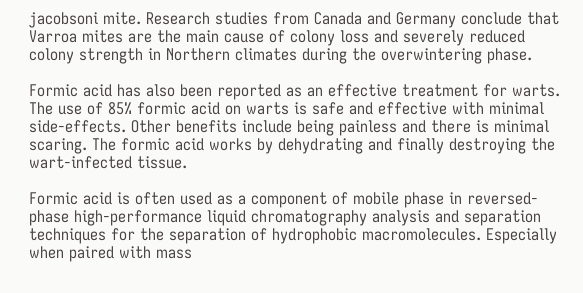jacobsoni mite. Research studies from Canada and Germany conclude that Varroa mites are the main cause of colony loss and severely reduced colony strength in Northern climates during the overwintering phase.

Formic acid has also been reported as an effective treatment for warts. The use of 85% formic acid on warts is safe and effective with minimal side-effects. Other benefits include being painless and there is minimal scaring. The formic acid works by dehydrating and finally destroying the wart-infected tissue.

Formic acid is often used as a component of mobile phase in reversed-phase high-performance liquid chromatography analysis and separation techniques for the separation of hydrophobic macromolecules. Especially when paired with mass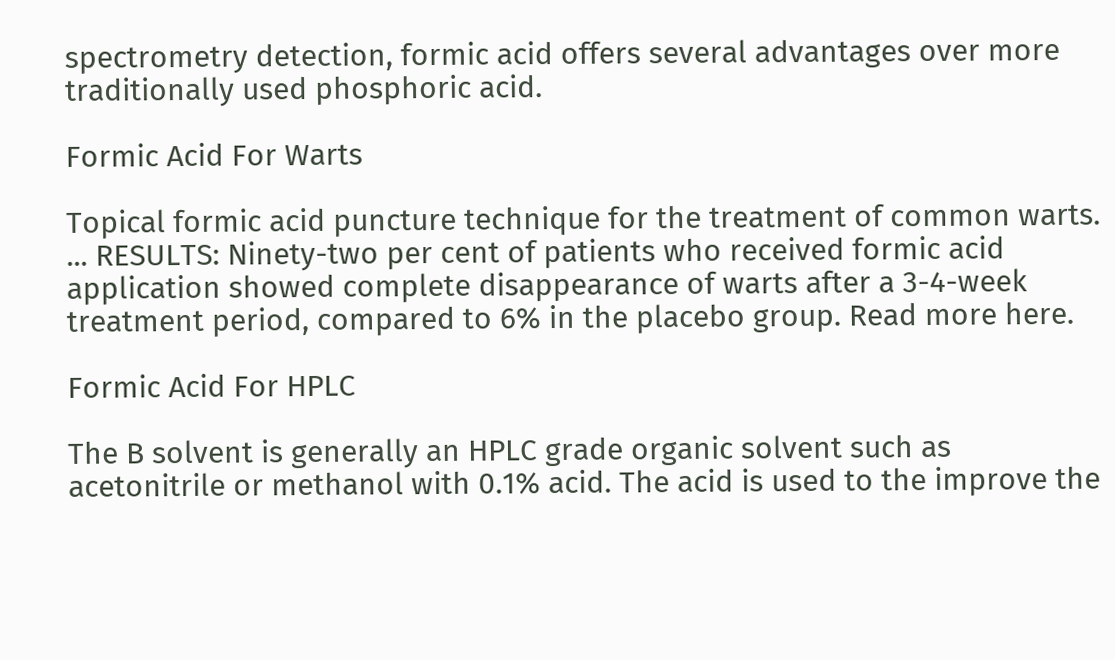spectrometry detection, formic acid offers several advantages over more traditionally used phosphoric acid.

Formic Acid For Warts

Topical formic acid puncture technique for the treatment of common warts. ... RESULTS: Ninety-two per cent of patients who received formic acid application showed complete disappearance of warts after a 3-4-week treatment period, compared to 6% in the placebo group. Read more here.

Formic Acid For HPLC

The B solvent is generally an HPLC grade organic solvent such as acetonitrile or methanol with 0.1% acid. The acid is used to the improve the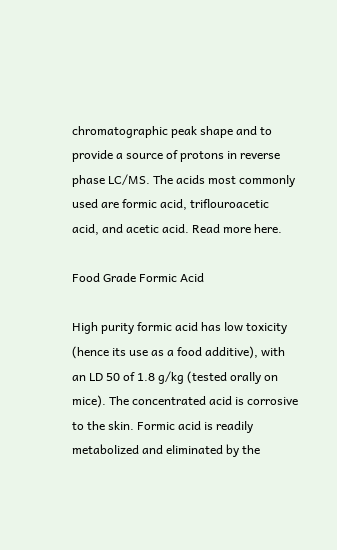chromatographic peak shape and to provide a source of protons in reverse phase LC/MS. The acids most commonly used are formic acid, triflouroacetic acid, and acetic acid. Read more here.

Food Grade Formic Acid

High purity formic acid has low toxicity (hence its use as a food additive), with an LD 50 of 1.8 g/kg (tested orally on mice). The concentrated acid is corrosive to the skin. Formic acid is readily metabolized and eliminated by the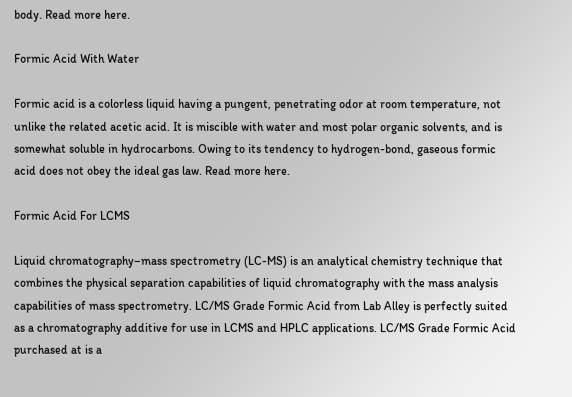body. Read more here.

Formic Acid With Water

Formic acid is a colorless liquid having a pungent, penetrating odor at room temperature, not unlike the related acetic acid. It is miscible with water and most polar organic solvents, and is somewhat soluble in hydrocarbons. Owing to its tendency to hydrogen-bond, gaseous formic acid does not obey the ideal gas law. Read more here.

Formic Acid For LCMS

Liquid chromatography–mass spectrometry (LC-MS) is an analytical chemistry technique that combines the physical separation capabilities of liquid chromatography with the mass analysis capabilities of mass spectrometry. LC/MS Grade Formic Acid from Lab Alley is perfectly suited as a chromatography additive for use in LCMS and HPLC applications. LC/MS Grade Formic Acid purchased at is a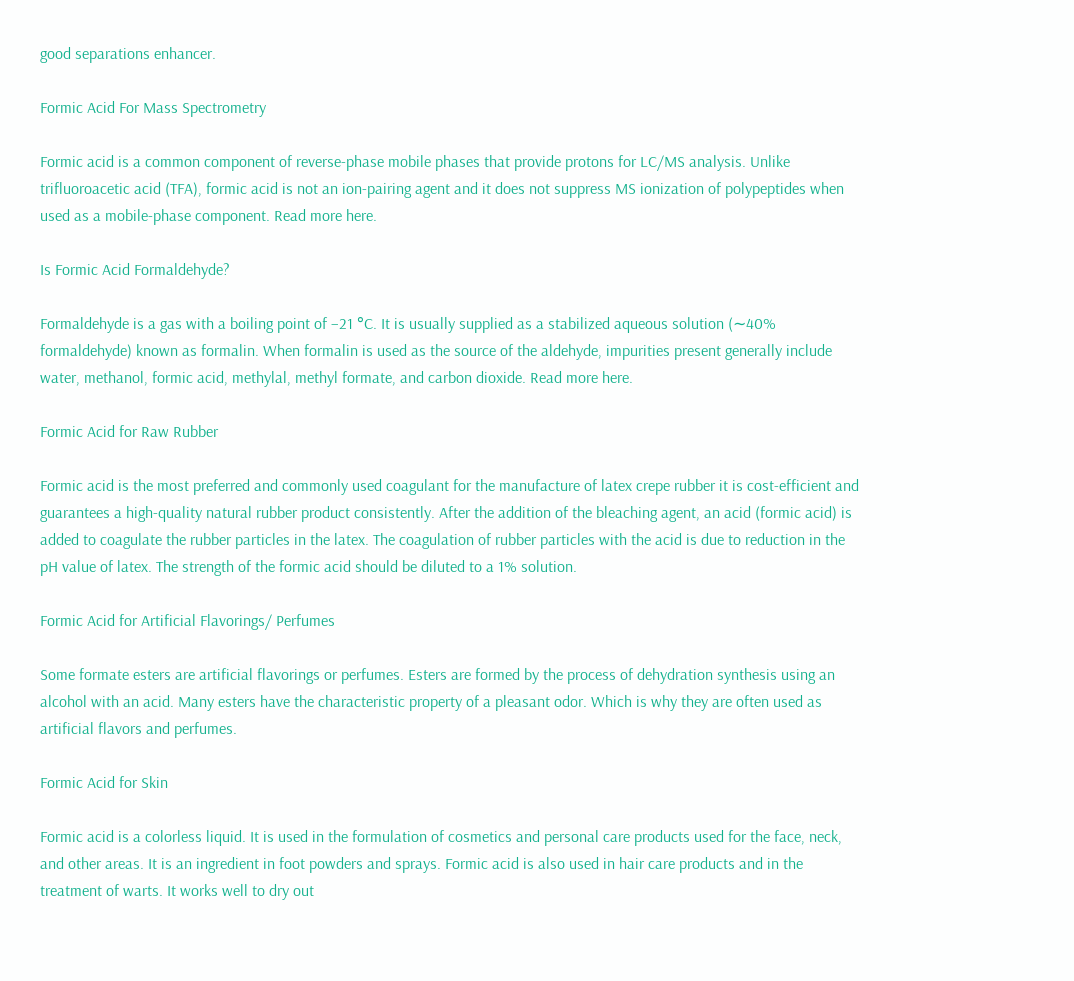good separations enhancer.

Formic Acid For Mass Spectrometry

Formic acid is a common component of reverse-phase mobile phases that provide protons for LC/MS analysis. Unlike trifluoroacetic acid (TFA), formic acid is not an ion-pairing agent and it does not suppress MS ionization of polypeptides when used as a mobile-phase component. Read more here.

Is Formic Acid Formaldehyde?

Formaldehyde is a gas with a boiling point of −21 °C. It is usually supplied as a stabilized aqueous solution (∼40% formaldehyde) known as formalin. When formalin is used as the source of the aldehyde, impurities present generally include water, methanol, formic acid, methylal, methyl formate, and carbon dioxide. Read more here.

Formic Acid for Raw Rubber

Formic acid is the most preferred and commonly used coagulant for the manufacture of latex crepe rubber it is cost-efficient and guarantees a high-quality natural rubber product consistently. After the addition of the bleaching agent, an acid (formic acid) is added to coagulate the rubber particles in the latex. The coagulation of rubber particles with the acid is due to reduction in the pH value of latex. The strength of the formic acid should be diluted to a 1% solution.

Formic Acid for Artificial Flavorings/ Perfumes

Some formate esters are artificial flavorings or perfumes. Esters are formed by the process of dehydration synthesis using an alcohol with an acid. Many esters have the characteristic property of a pleasant odor. Which is why they are often used as artificial flavors and perfumes.

Formic Acid for Skin

Formic acid is a colorless liquid. It is used in the formulation of cosmetics and personal care products used for the face, neck, and other areas. It is an ingredient in foot powders and sprays. Formic acid is also used in hair care products and in the treatment of warts. It works well to dry out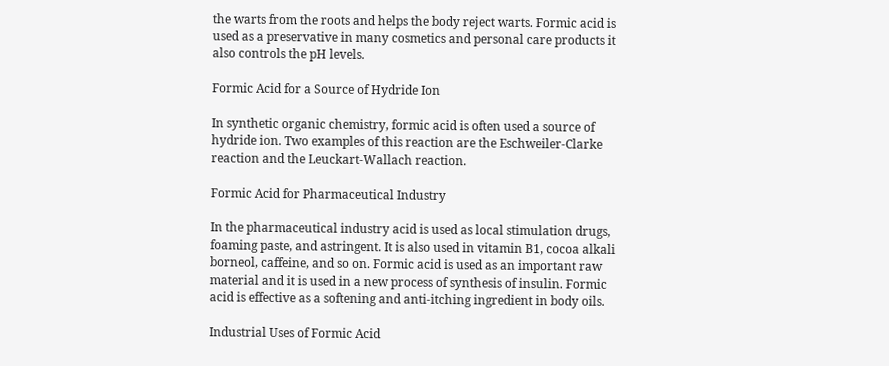the warts from the roots and helps the body reject warts. Formic acid is used as a preservative in many cosmetics and personal care products it also controls the pH levels.

Formic Acid for a Source of Hydride Ion

In synthetic organic chemistry, formic acid is often used a source of hydride ion. Two examples of this reaction are the Eschweiler-Clarke reaction and the Leuckart-Wallach reaction.

Formic Acid for Pharmaceutical Industry

In the pharmaceutical industry acid is used as local stimulation drugs, foaming paste, and astringent. It is also used in vitamin B1, cocoa alkali borneol, caffeine, and so on. Formic acid is used as an important raw material and it is used in a new process of synthesis of insulin. Formic acid is effective as a softening and anti-itching ingredient in body oils.

Industrial Uses of Formic Acid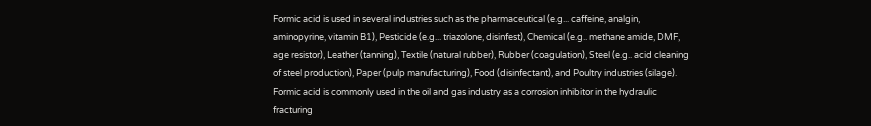Formic acid is used in several industries such as the pharmaceutical (e.g... caffeine, analgin, aminopyrine, vitamin B1), Pesticide (e.g... triazolone, disinfest), Chemical (e.g.. methane amide, DMF, age resistor), Leather (tanning), Textile (natural rubber), Rubber (coagulation), Steel (e.g.. acid cleaning of steel production), Paper (pulp manufacturing), Food (disinfectant), and Poultry industries (silage). Formic acid is commonly used in the oil and gas industry as a corrosion inhibitor in the hydraulic fracturing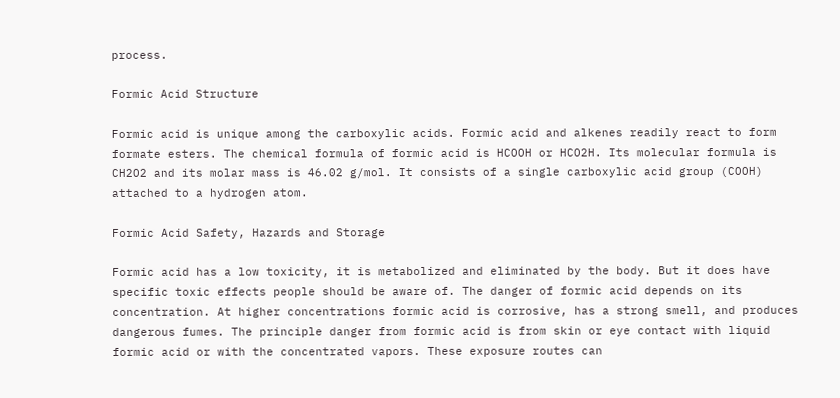process.

Formic Acid Structure

Formic acid is unique among the carboxylic acids. Formic acid and alkenes readily react to form formate esters. The chemical formula of formic acid is HCOOH or HCO2H. Its molecular formula is CH2O2 and its molar mass is 46.02 g/mol. It consists of a single carboxylic acid group (COOH) attached to a hydrogen atom.

Formic Acid Safety, Hazards and Storage

Formic acid has a low toxicity, it is metabolized and eliminated by the body. But it does have specific toxic effects people should be aware of. The danger of formic acid depends on its concentration. At higher concentrations formic acid is corrosive, has a strong smell, and produces dangerous fumes. The principle danger from formic acid is from skin or eye contact with liquid formic acid or with the concentrated vapors. These exposure routes can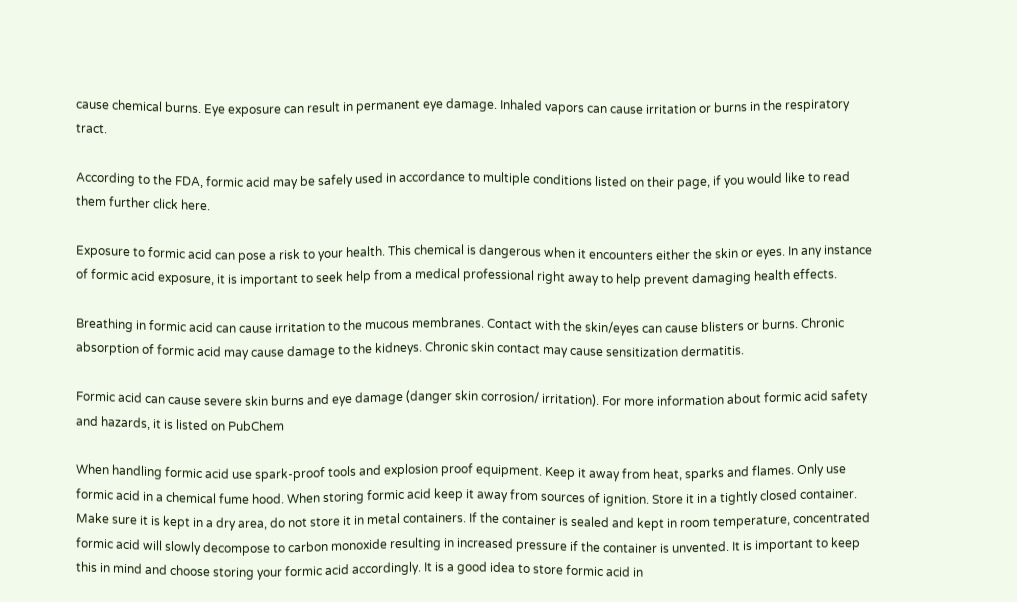cause chemical burns. Eye exposure can result in permanent eye damage. Inhaled vapors can cause irritation or burns in the respiratory tract.

According to the FDA, formic acid may be safely used in accordance to multiple conditions listed on their page, if you would like to read them further click here.

Exposure to formic acid can pose a risk to your health. This chemical is dangerous when it encounters either the skin or eyes. In any instance of formic acid exposure, it is important to seek help from a medical professional right away to help prevent damaging health effects.

Breathing in formic acid can cause irritation to the mucous membranes. Contact with the skin/eyes can cause blisters or burns. Chronic absorption of formic acid may cause damage to the kidneys. Chronic skin contact may cause sensitization dermatitis.

Formic acid can cause severe skin burns and eye damage (danger skin corrosion/ irritation). For more information about formic acid safety and hazards, it is listed on PubChem

When handling formic acid use spark-proof tools and explosion proof equipment. Keep it away from heat, sparks and flames. Only use formic acid in a chemical fume hood. When storing formic acid keep it away from sources of ignition. Store it in a tightly closed container. Make sure it is kept in a dry area, do not store it in metal containers. If the container is sealed and kept in room temperature, concentrated formic acid will slowly decompose to carbon monoxide resulting in increased pressure if the container is unvented. It is important to keep this in mind and choose storing your formic acid accordingly. It is a good idea to store formic acid in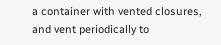a container with vented closures, and vent periodically to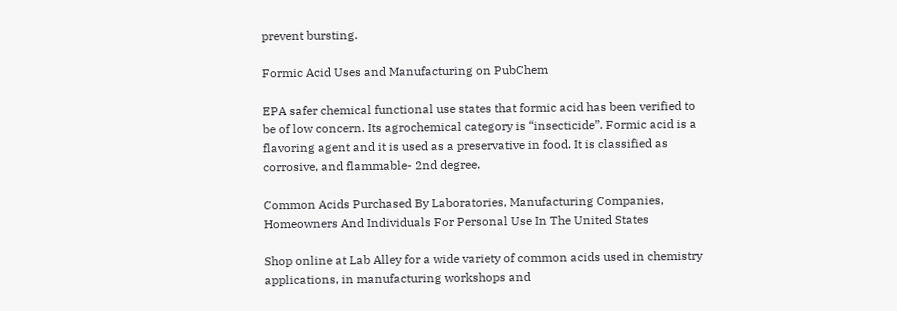prevent bursting.

Formic Acid Uses and Manufacturing on PubChem

EPA safer chemical functional use states that formic acid has been verified to be of low concern. Its agrochemical category is “insecticide”. Formic acid is a flavoring agent and it is used as a preservative in food. It is classified as corrosive, and flammable- 2nd degree.

Common Acids Purchased By Laboratories, Manufacturing Companies, Homeowners And Individuals For Personal Use In The United States

Shop online at Lab Alley for a wide variety of common acids used in chemistry applications, in manufacturing workshops and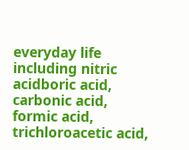everyday life including nitric acidboric acid, carbonic acid, formic acid, trichloroacetic acid,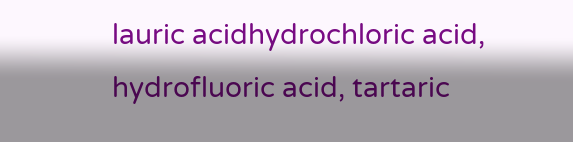lauric acidhydrochloric acid, hydrofluoric acid, tartaric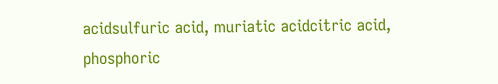acidsulfuric acid, muriatic acidcitric acid, phosphoric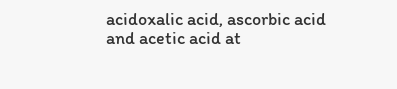acidoxalic acid, ascorbic acid and acetic acid at